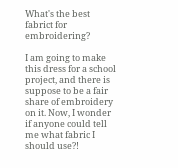What's the best fabrict for embroidering?

I am going to make this dress for a school project, and there is suppose to be a fair share of embroidery on it. Now, I wonder if anyone could tell me what fabric I should use?!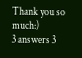Thank you so much:)
3 answers 3